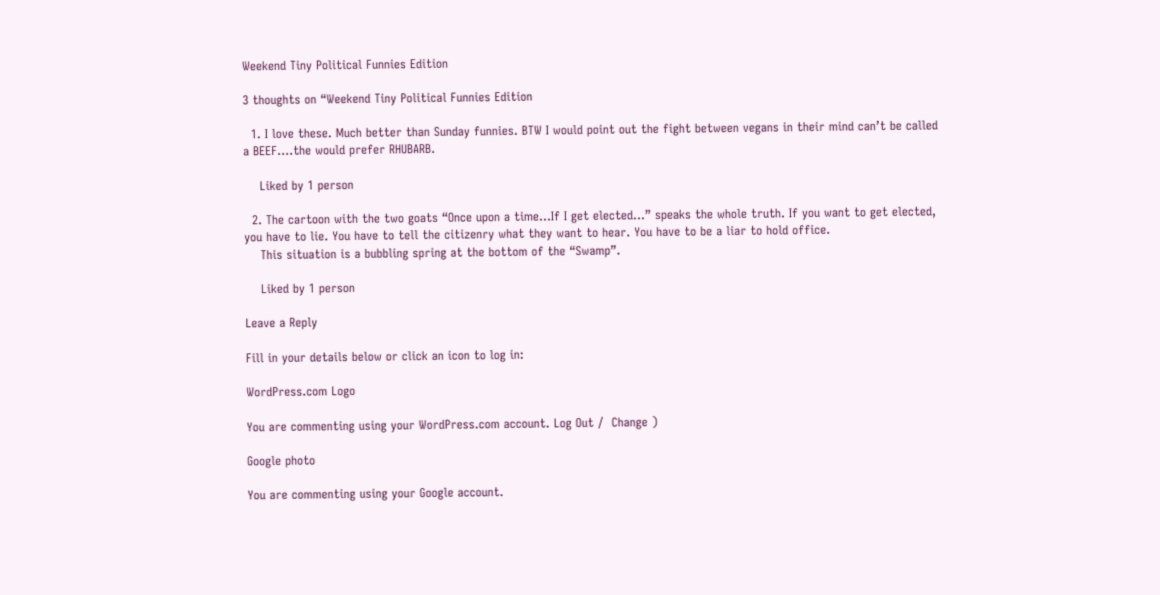Weekend Tiny Political Funnies Edition

3 thoughts on “Weekend Tiny Political Funnies Edition

  1. I love these. Much better than Sunday funnies. BTW I would point out the fight between vegans in their mind can’t be called a BEEF….the would prefer RHUBARB.

    Liked by 1 person

  2. The cartoon with the two goats “Once upon a time…If I get elected…” speaks the whole truth. If you want to get elected, you have to lie. You have to tell the citizenry what they want to hear. You have to be a liar to hold office.
    This situation is a bubbling spring at the bottom of the “Swamp”.

    Liked by 1 person

Leave a Reply

Fill in your details below or click an icon to log in:

WordPress.com Logo

You are commenting using your WordPress.com account. Log Out /  Change )

Google photo

You are commenting using your Google account.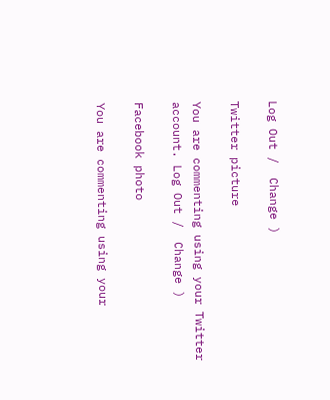Log Out /  Change )

Twitter picture

You are commenting using your Twitter account. Log Out /  Change )

Facebook photo

You are commenting using your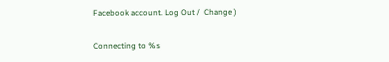Facebook account. Log Out /  Change )

Connecting to %s